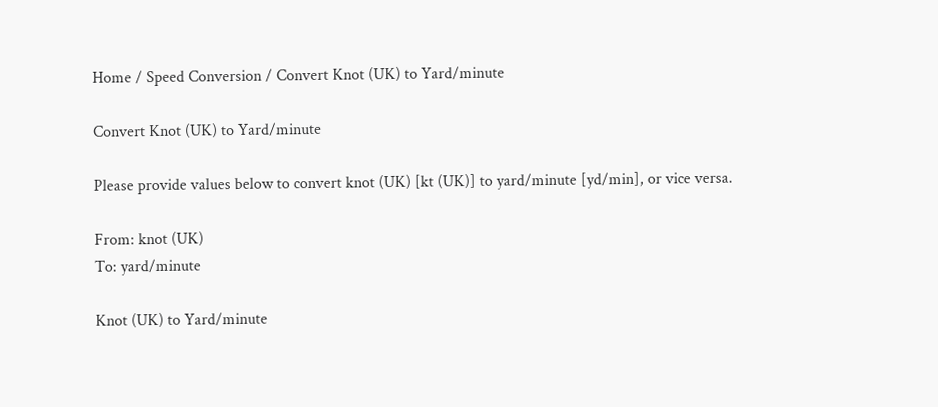Home / Speed Conversion / Convert Knot (UK) to Yard/minute

Convert Knot (UK) to Yard/minute

Please provide values below to convert knot (UK) [kt (UK)] to yard/minute [yd/min], or vice versa.

From: knot (UK)
To: yard/minute

Knot (UK) to Yard/minute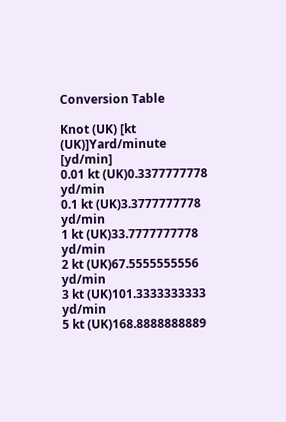Conversion Table

Knot (UK) [kt (UK)]Yard/minute [yd/min]
0.01 kt (UK)0.3377777778 yd/min
0.1 kt (UK)3.3777777778 yd/min
1 kt (UK)33.7777777778 yd/min
2 kt (UK)67.5555555556 yd/min
3 kt (UK)101.3333333333 yd/min
5 kt (UK)168.8888888889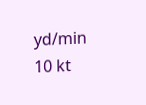yd/min
10 kt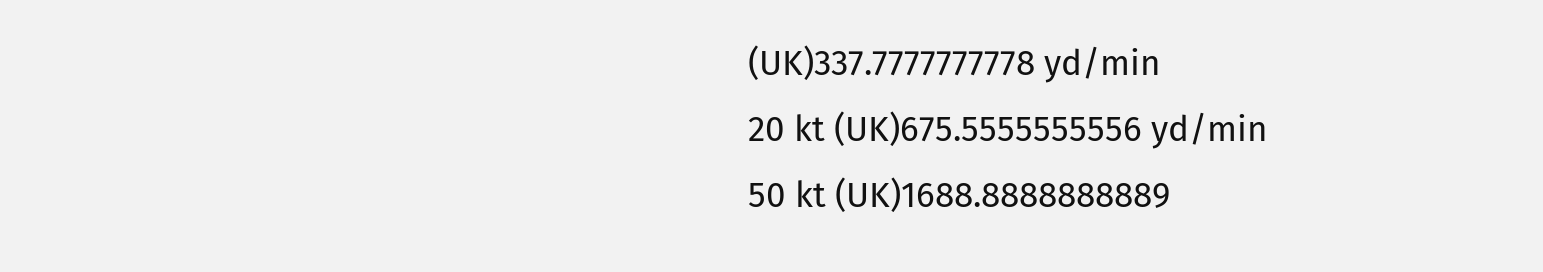(UK)337.7777777778 yd/min
20 kt (UK)675.5555555556 yd/min
50 kt (UK)1688.8888888889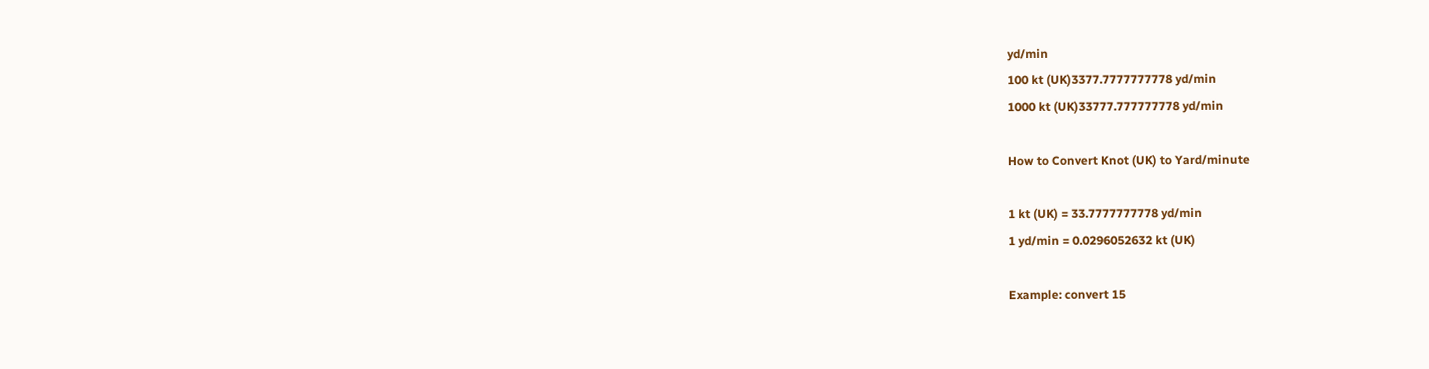yd/min
100 kt (UK)3377.7777777778 yd/min
1000 kt (UK)33777.777777778 yd/min

How to Convert Knot (UK) to Yard/minute

1 kt (UK) = 33.7777777778 yd/min
1 yd/min = 0.0296052632 kt (UK)

Example: convert 15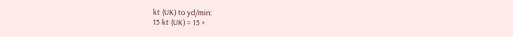kt (UK) to yd/min:
15 kt (UK) = 15 ×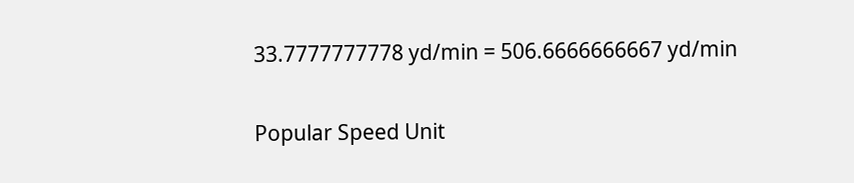33.7777777778 yd/min = 506.6666666667 yd/min

Popular Speed Unit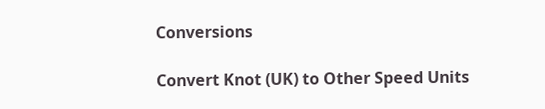Conversions

Convert Knot (UK) to Other Speed Units